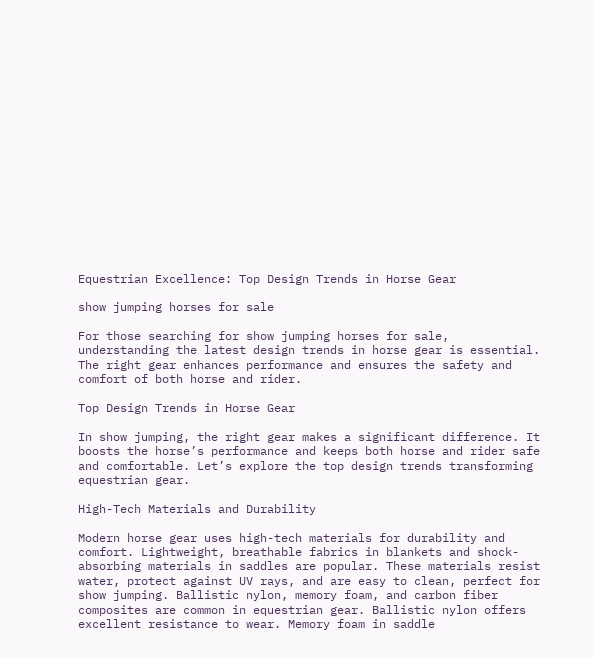Equestrian Excellence: Top Design Trends in Horse Gear

show jumping horses for sale

For those searching for show jumping horses for sale, understanding the latest design trends in horse gear is essential. The right gear enhances performance and ensures the safety and comfort of both horse and rider.

Top Design Trends in Horse Gear

In show jumping, the right gear makes a significant difference. It boosts the horse’s performance and keeps both horse and rider safe and comfortable. Let’s explore the top design trends transforming equestrian gear.

High-Tech Materials and Durability

Modern horse gear uses high-tech materials for durability and comfort. Lightweight, breathable fabrics in blankets and shock-absorbing materials in saddles are popular. These materials resist water, protect against UV rays, and are easy to clean, perfect for show jumping. Ballistic nylon, memory foam, and carbon fiber composites are common in equestrian gear. Ballistic nylon offers excellent resistance to wear. Memory foam in saddle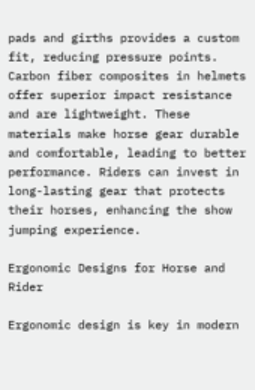pads and girths provides a custom fit, reducing pressure points. Carbon fiber composites in helmets offer superior impact resistance and are lightweight. These materials make horse gear durable and comfortable, leading to better performance. Riders can invest in long-lasting gear that protects their horses, enhancing the show jumping experience.

Ergonomic Designs for Horse and Rider

Ergonomic design is key in modern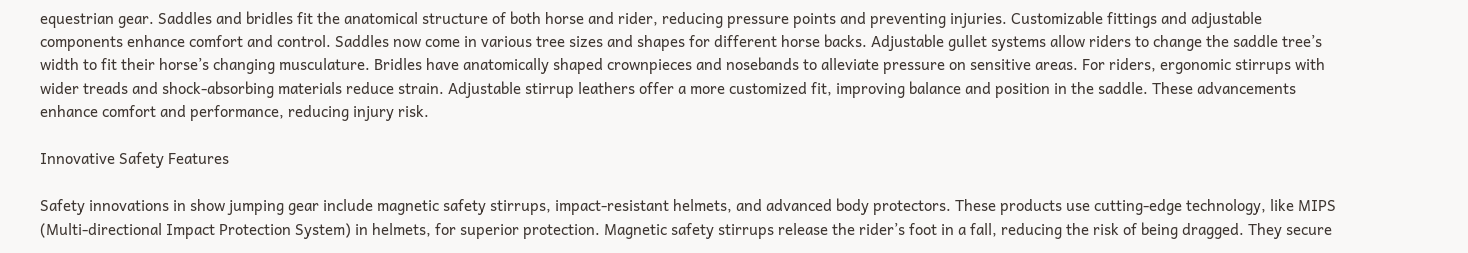equestrian gear. Saddles and bridles fit the anatomical structure of both horse and rider, reducing pressure points and preventing injuries. Customizable fittings and adjustable components enhance comfort and control. Saddles now come in various tree sizes and shapes for different horse backs. Adjustable gullet systems allow riders to change the saddle tree’s width to fit their horse’s changing musculature. Bridles have anatomically shaped crownpieces and nosebands to alleviate pressure on sensitive areas. For riders, ergonomic stirrups with wider treads and shock-absorbing materials reduce strain. Adjustable stirrup leathers offer a more customized fit, improving balance and position in the saddle. These advancements enhance comfort and performance, reducing injury risk.

Innovative Safety Features

Safety innovations in show jumping gear include magnetic safety stirrups, impact-resistant helmets, and advanced body protectors. These products use cutting-edge technology, like MIPS (Multi-directional Impact Protection System) in helmets, for superior protection. Magnetic safety stirrups release the rider’s foot in a fall, reducing the risk of being dragged. They secure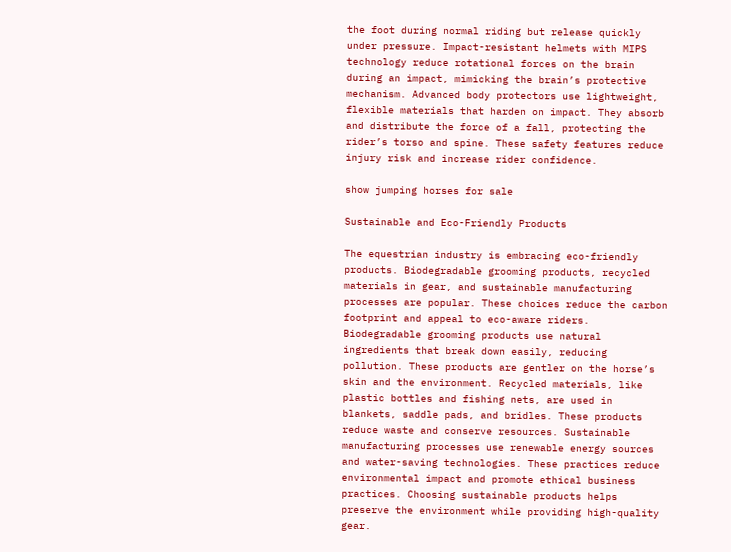the foot during normal riding but release quickly under pressure. Impact-resistant helmets with MIPS technology reduce rotational forces on the brain during an impact, mimicking the brain’s protective mechanism. Advanced body protectors use lightweight, flexible materials that harden on impact. They absorb and distribute the force of a fall, protecting the rider’s torso and spine. These safety features reduce injury risk and increase rider confidence.

show jumping horses for sale

Sustainable and Eco-Friendly Products

The equestrian industry is embracing eco-friendly products. Biodegradable grooming products, recycled materials in gear, and sustainable manufacturing processes are popular. These choices reduce the carbon footprint and appeal to eco-aware riders. Biodegradable grooming products use natural ingredients that break down easily, reducing pollution. These products are gentler on the horse’s skin and the environment. Recycled materials, like plastic bottles and fishing nets, are used in blankets, saddle pads, and bridles. These products reduce waste and conserve resources. Sustainable manufacturing processes use renewable energy sources and water-saving technologies. These practices reduce environmental impact and promote ethical business practices. Choosing sustainable products helps preserve the environment while providing high-quality gear.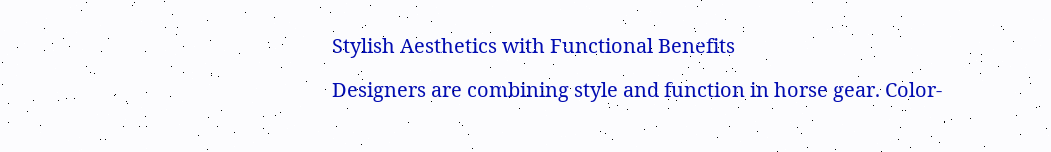Stylish Aesthetics with Functional Benefits

Designers are combining style and function in horse gear. Color-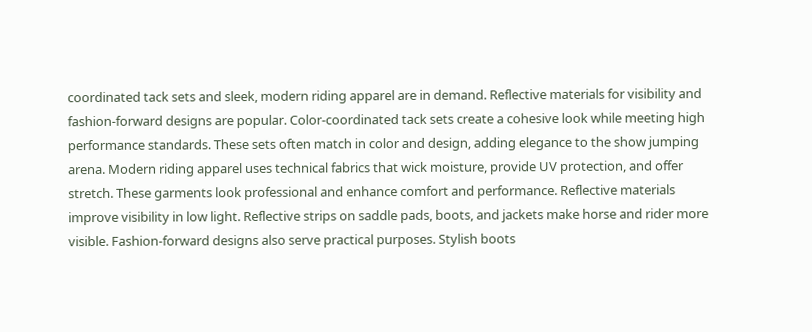coordinated tack sets and sleek, modern riding apparel are in demand. Reflective materials for visibility and fashion-forward designs are popular. Color-coordinated tack sets create a cohesive look while meeting high performance standards. These sets often match in color and design, adding elegance to the show jumping arena. Modern riding apparel uses technical fabrics that wick moisture, provide UV protection, and offer stretch. These garments look professional and enhance comfort and performance. Reflective materials improve visibility in low light. Reflective strips on saddle pads, boots, and jackets make horse and rider more visible. Fashion-forward designs also serve practical purposes. Stylish boots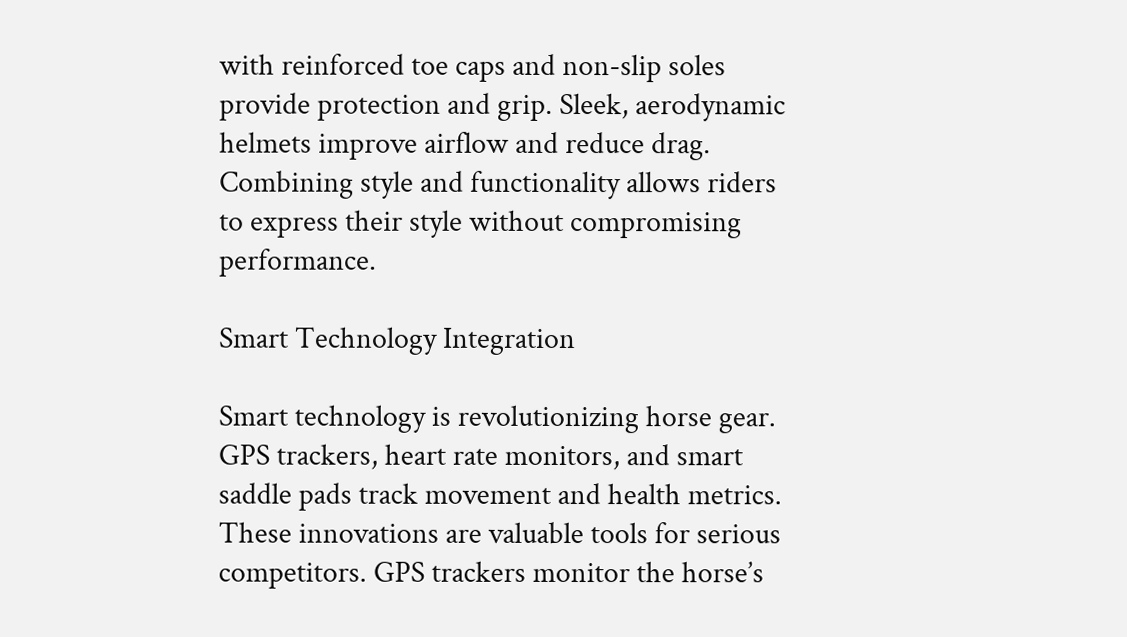with reinforced toe caps and non-slip soles provide protection and grip. Sleek, aerodynamic helmets improve airflow and reduce drag. Combining style and functionality allows riders to express their style without compromising performance.

Smart Technology Integration

Smart technology is revolutionizing horse gear. GPS trackers, heart rate monitors, and smart saddle pads track movement and health metrics. These innovations are valuable tools for serious competitors. GPS trackers monitor the horse’s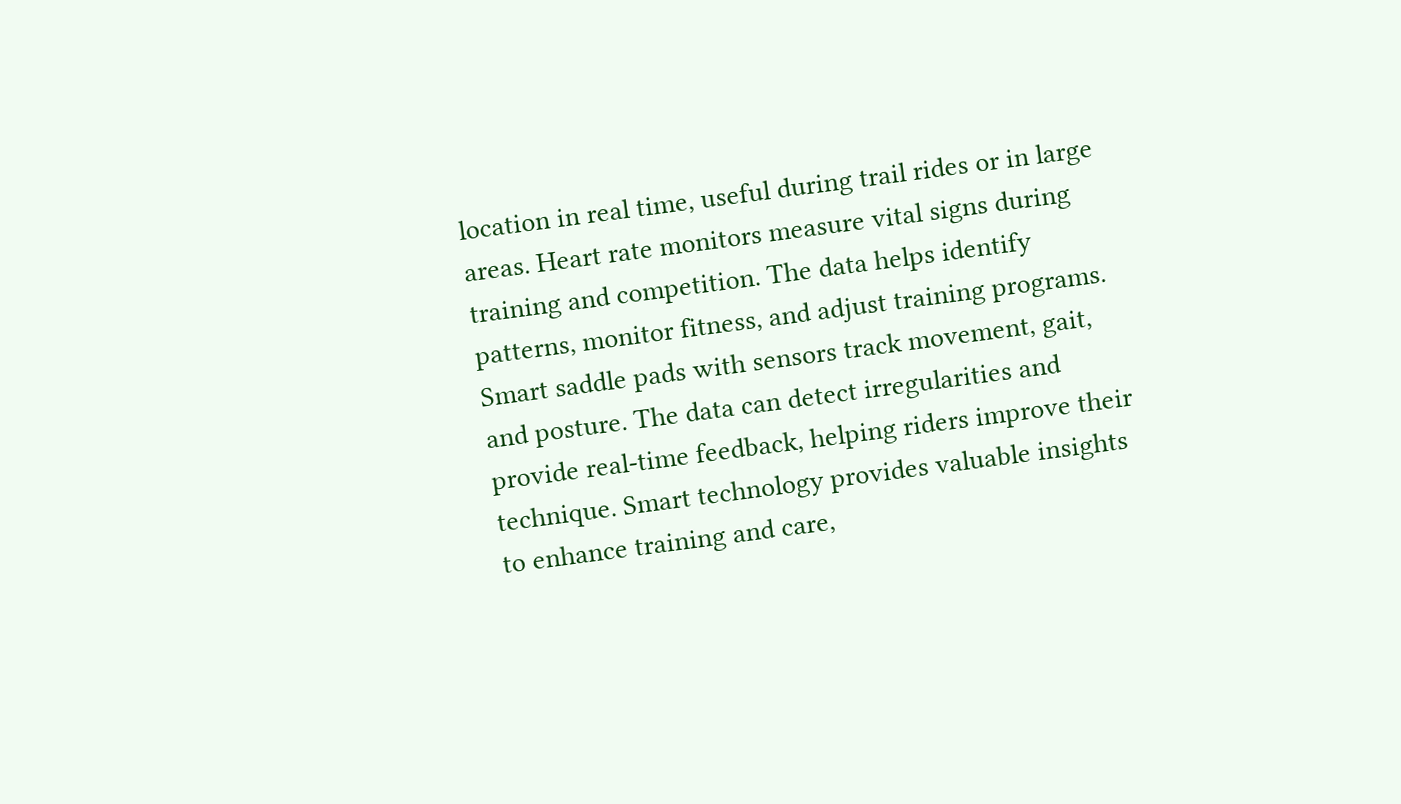location in real time, useful during trail rides or in large areas. Heart rate monitors measure vital signs during training and competition. The data helps identify patterns, monitor fitness, and adjust training programs. Smart saddle pads with sensors track movement, gait, and posture. The data can detect irregularities and provide real-time feedback, helping riders improve their technique. Smart technology provides valuable insights to enhance training and care,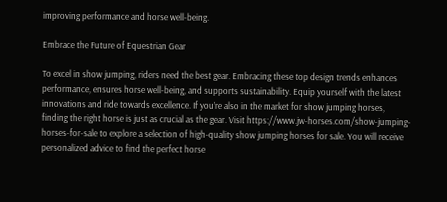improving performance and horse well-being.

Embrace the Future of Equestrian Gear

To excel in show jumping, riders need the best gear. Embracing these top design trends enhances performance, ensures horse well-being, and supports sustainability. Equip yourself with the latest innovations and ride towards excellence. If you’re also in the market for show jumping horses, finding the right horse is just as crucial as the gear. Visit https://www.jw-horses.com/show-jumping-horses-for-sale to explore a selection of high-quality show jumping horses for sale. You will receive personalized advice to find the perfect horse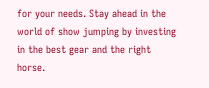for your needs. Stay ahead in the world of show jumping by investing in the best gear and the right horse.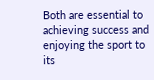Both are essential to achieving success and enjoying the sport to its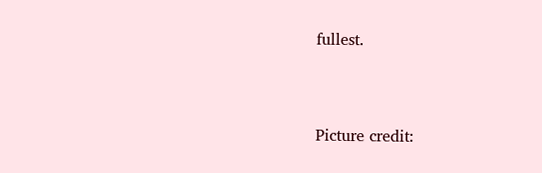fullest.


Picture credit: